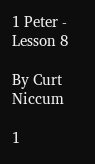1 Peter - Lesson 8

By Curt Niccum

1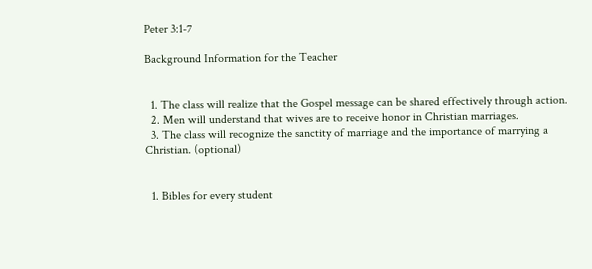Peter 3:1-7

Background Information for the Teacher


  1. The class will realize that the Gospel message can be shared effectively through action.
  2. Men will understand that wives are to receive honor in Christian marriages.
  3. The class will recognize the sanctity of marriage and the importance of marrying a Christian. (optional)


  1. Bibles for every student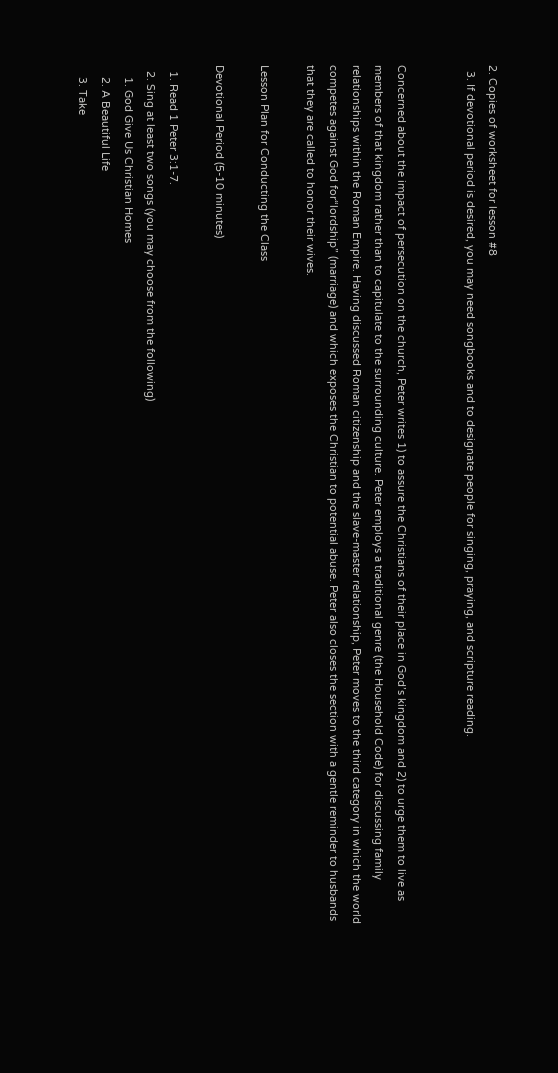2. Copies of worksheet for lesson #8
  3. If devotional period is desired, you may need songbooks and to designate people for singing, praying, and scripture reading.


Concerned about the impact of persecution on the church, Peter writes 1) to assure the Christians of their place in God’s kingdom and 2) to urge them to live as members of that kingdom rather than to capitulate to the surrounding culture. Peter employs a traditional genre (the Household Code) for discussing family relationships within the Roman Empire. Having discussed Roman citizenship and the slave-master relationship, Peter moves to the third category in which the world competes against God for“lordship” (marriage) and which exposes the Christian to potential abuse. Peter also closes the section with a gentle reminder to husbands that they are called to honor their wives.

Lesson Plan for Conducting the Class

Devotional Period (5-10 minutes)

  1. Read 1 Peter 3:1-7.
  2. Sing at least two songs (you may choose from the following)
    1. God Give Us Christian Homes
    2. A Beautiful Life
    3. Take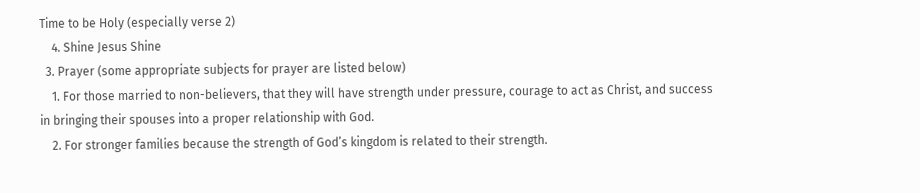Time to be Holy (especially verse 2)
    4. Shine Jesus Shine
  3. Prayer (some appropriate subjects for prayer are listed below)
    1. For those married to non-believers, that they will have strength under pressure, courage to act as Christ, and success in bringing their spouses into a proper relationship with God.
    2. For stronger families because the strength of God’s kingdom is related to their strength.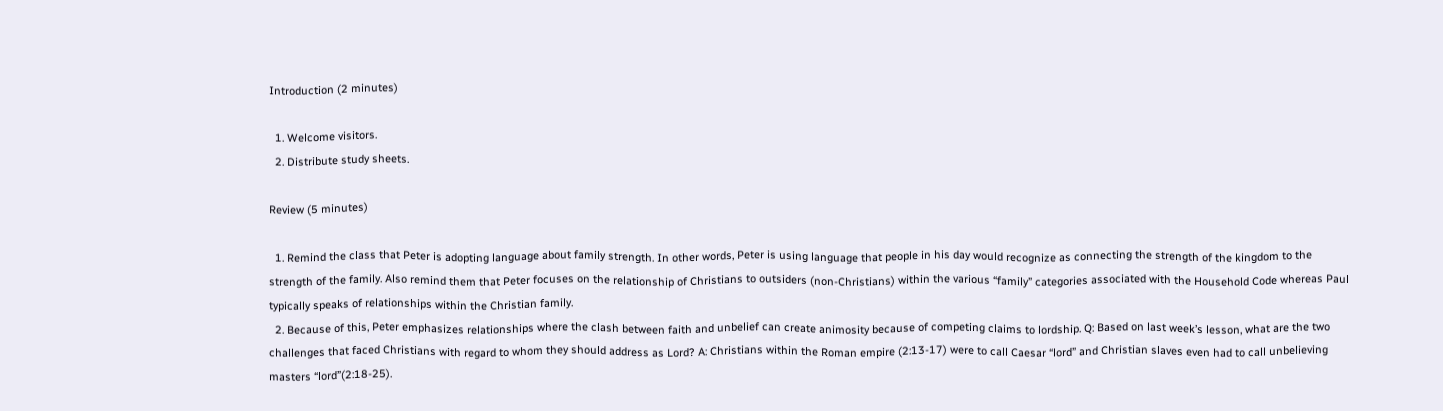Introduction (2 minutes)

  1. Welcome visitors.
  2. Distribute study sheets.

Review (5 minutes)

  1. Remind the class that Peter is adopting language about family strength. In other words, Peter is using language that people in his day would recognize as connecting the strength of the kingdom to the strength of the family. Also remind them that Peter focuses on the relationship of Christians to outsiders (non-Christians) within the various “family” categories associated with the Household Code whereas Paul typically speaks of relationships within the Christian family.
  2. Because of this, Peter emphasizes relationships where the clash between faith and unbelief can create animosity because of competing claims to lordship. Q: Based on last week’s lesson, what are the two challenges that faced Christians with regard to whom they should address as Lord? A: Christians within the Roman empire (2:13-17) were to call Caesar “lord” and Christian slaves even had to call unbelieving masters “lord”(2:18-25).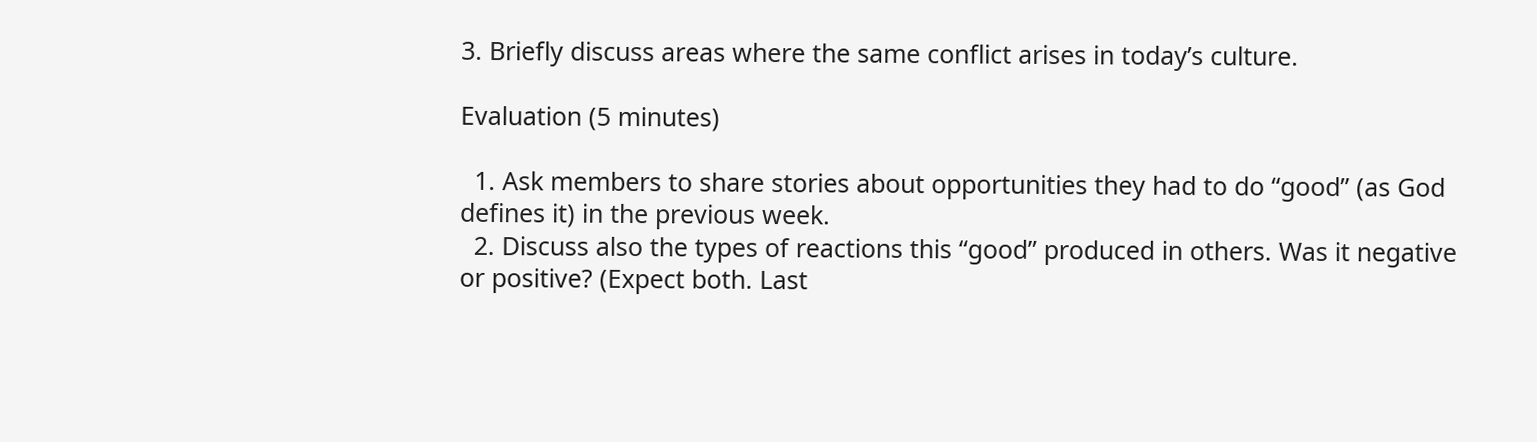3. Briefly discuss areas where the same conflict arises in today’s culture.

Evaluation (5 minutes)

  1. Ask members to share stories about opportunities they had to do “good” (as God defines it) in the previous week.
  2. Discuss also the types of reactions this “good” produced in others. Was it negative or positive? (Expect both. Last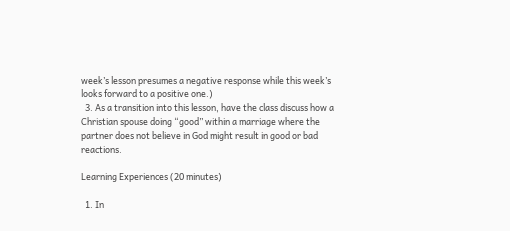week’s lesson presumes a negative response while this week’s looks forward to a positive one.)
  3. As a transition into this lesson, have the class discuss how a Christian spouse doing “good” within a marriage where the partner does not believe in God might result in good or bad reactions.

Learning Experiences (20 minutes)

  1. In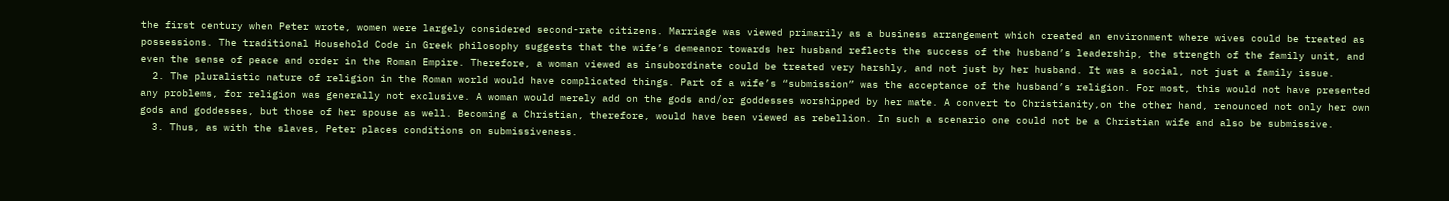the first century when Peter wrote, women were largely considered second-rate citizens. Marriage was viewed primarily as a business arrangement which created an environment where wives could be treated as possessions. The traditional Household Code in Greek philosophy suggests that the wife’s demeanor towards her husband reflects the success of the husband’s leadership, the strength of the family unit, and even the sense of peace and order in the Roman Empire. Therefore, a woman viewed as insubordinate could be treated very harshly, and not just by her husband. It was a social, not just a family issue.
  2. The pluralistic nature of religion in the Roman world would have complicated things. Part of a wife’s “submission” was the acceptance of the husband’s religion. For most, this would not have presented any problems, for religion was generally not exclusive. A woman would merely add on the gods and/or goddesses worshipped by her mate. A convert to Christianity,on the other hand, renounced not only her own gods and goddesses, but those of her spouse as well. Becoming a Christian, therefore, would have been viewed as rebellion. In such a scenario one could not be a Christian wife and also be submissive.
  3. Thus, as with the slaves, Peter places conditions on submissiveness.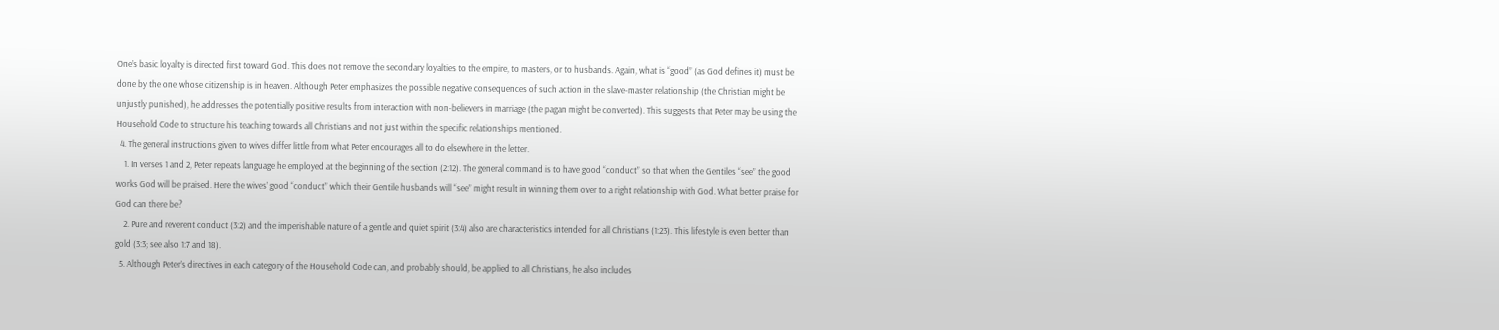One’s basic loyalty is directed first toward God. This does not remove the secondary loyalties to the empire, to masters, or to husbands. Again, what is “good” (as God defines it) must be done by the one whose citizenship is in heaven. Although Peter emphasizes the possible negative consequences of such action in the slave-master relationship (the Christian might be unjustly punished), he addresses the potentially positive results from interaction with non-believers in marriage (the pagan might be converted). This suggests that Peter may be using the Household Code to structure his teaching towards all Christians and not just within the specific relationships mentioned.
  4. The general instructions given to wives differ little from what Peter encourages all to do elsewhere in the letter.
    1. In verses 1 and 2, Peter repeats language he employed at the beginning of the section (2:12). The general command is to have good “conduct” so that when the Gentiles “see” the good works God will be praised. Here the wives’ good “conduct” which their Gentile husbands will “see” might result in winning them over to a right relationship with God. What better praise for God can there be?
    2. Pure and reverent conduct (3:2) and the imperishable nature of a gentle and quiet spirit (3:4) also are characteristics intended for all Christians (1:23). This lifestyle is even better than gold (3:3; see also 1:7 and 18).
  5. Although Peter’s directives in each category of the Household Code can, and probably should, be applied to all Christians, he also includes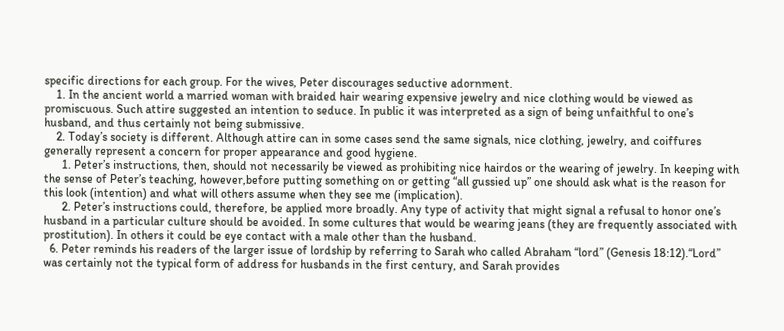specific directions for each group. For the wives, Peter discourages seductive adornment.
    1. In the ancient world a married woman with braided hair wearing expensive jewelry and nice clothing would be viewed as promiscuous. Such attire suggested an intention to seduce. In public it was interpreted as a sign of being unfaithful to one’s husband, and thus certainly not being submissive.
    2. Today’s society is different. Although attire can in some cases send the same signals, nice clothing, jewelry, and coiffures generally represent a concern for proper appearance and good hygiene.
      1. Peter’s instructions, then, should not necessarily be viewed as prohibiting nice hairdos or the wearing of jewelry. In keeping with the sense of Peter’s teaching, however,before putting something on or getting “all gussied up” one should ask what is the reason for this look (intention) and what will others assume when they see me (implication).
      2. Peter’s instructions could, therefore, be applied more broadly. Any type of activity that might signal a refusal to honor one’s husband in a particular culture should be avoided. In some cultures that would be wearing jeans (they are frequently associated with prostitution). In others it could be eye contact with a male other than the husband.
  6. Peter reminds his readers of the larger issue of lordship by referring to Sarah who called Abraham “lord” (Genesis 18:12).“Lord” was certainly not the typical form of address for husbands in the first century, and Sarah provides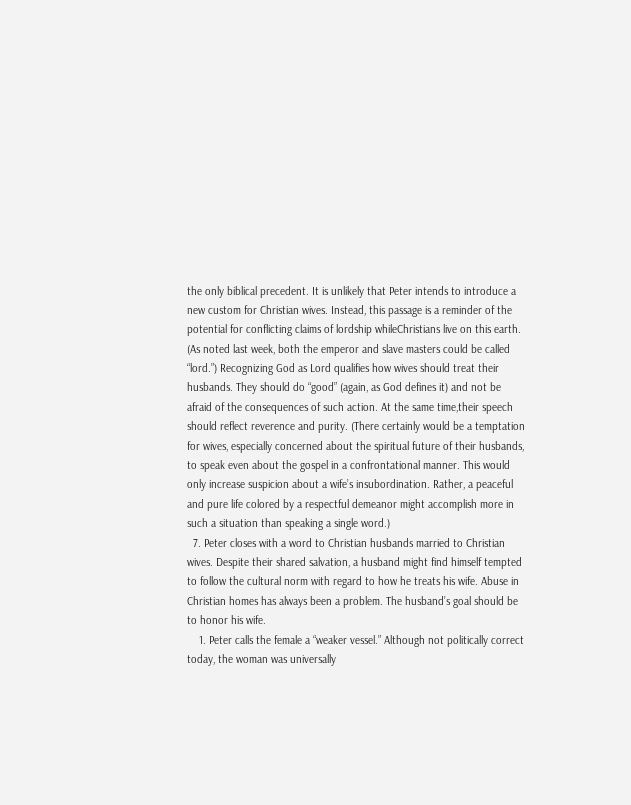the only biblical precedent. It is unlikely that Peter intends to introduce a new custom for Christian wives. Instead, this passage is a reminder of the potential for conflicting claims of lordship whileChristians live on this earth. (As noted last week, both the emperor and slave masters could be called “lord.”) Recognizing God as Lord qualifies how wives should treat their husbands. They should do “good” (again, as God defines it) and not be afraid of the consequences of such action. At the same time,their speech should reflect reverence and purity. (There certainly would be a temptation for wives, especially concerned about the spiritual future of their husbands, to speak even about the gospel in a confrontational manner. This would only increase suspicion about a wife’s insubordination. Rather, a peaceful and pure life colored by a respectful demeanor might accomplish more in such a situation than speaking a single word.)
  7. Peter closes with a word to Christian husbands married to Christian wives. Despite their shared salvation, a husband might find himself tempted to follow the cultural norm with regard to how he treats his wife. Abuse in Christian homes has always been a problem. The husband’s goal should be to honor his wife.
    1. Peter calls the female a “weaker vessel.” Although not politically correct today, the woman was universally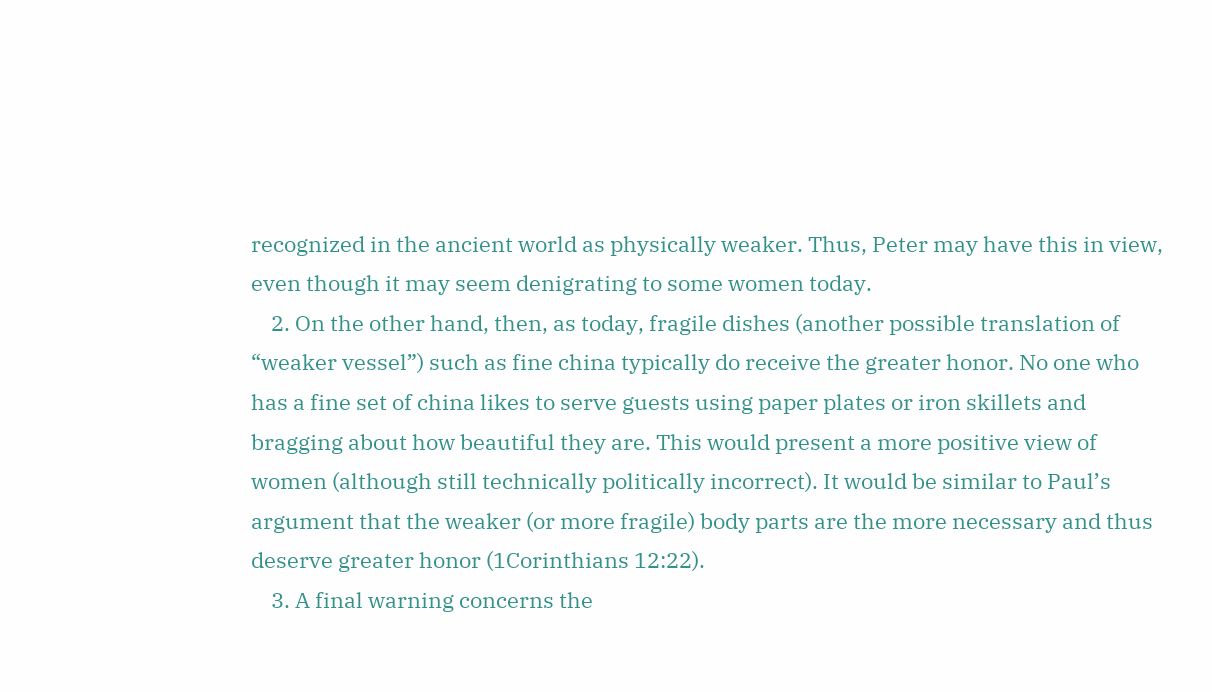recognized in the ancient world as physically weaker. Thus, Peter may have this in view, even though it may seem denigrating to some women today.
    2. On the other hand, then, as today, fragile dishes (another possible translation of “weaker vessel”) such as fine china typically do receive the greater honor. No one who has a fine set of china likes to serve guests using paper plates or iron skillets and bragging about how beautiful they are. This would present a more positive view of women (although still technically politically incorrect). It would be similar to Paul’s argument that the weaker (or more fragile) body parts are the more necessary and thus deserve greater honor (1Corinthians 12:22).
    3. A final warning concerns the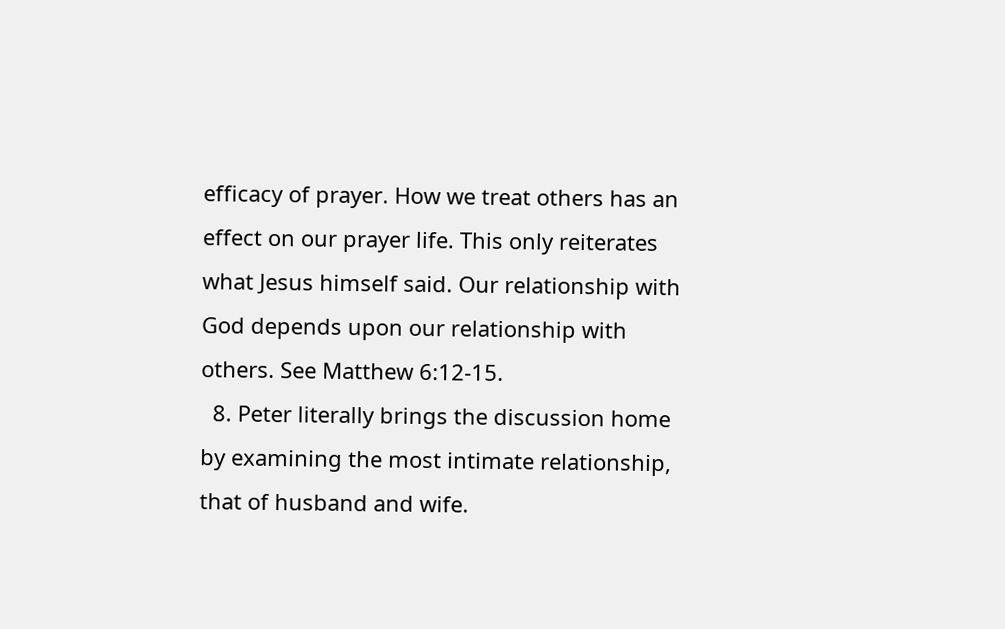efficacy of prayer. How we treat others has an effect on our prayer life. This only reiterates what Jesus himself said. Our relationship with God depends upon our relationship with others. See Matthew 6:12-15.
  8. Peter literally brings the discussion home by examining the most intimate relationship, that of husband and wife.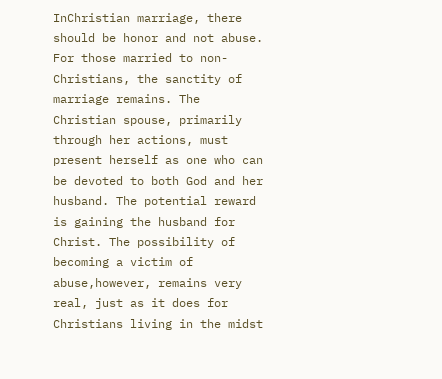InChristian marriage, there should be honor and not abuse. For those married to non-Christians, the sanctity of marriage remains. The Christian spouse, primarily through her actions, must present herself as one who can be devoted to both God and her husband. The potential reward is gaining the husband for Christ. The possibility of becoming a victim of abuse,however, remains very real, just as it does for Christians living in the midst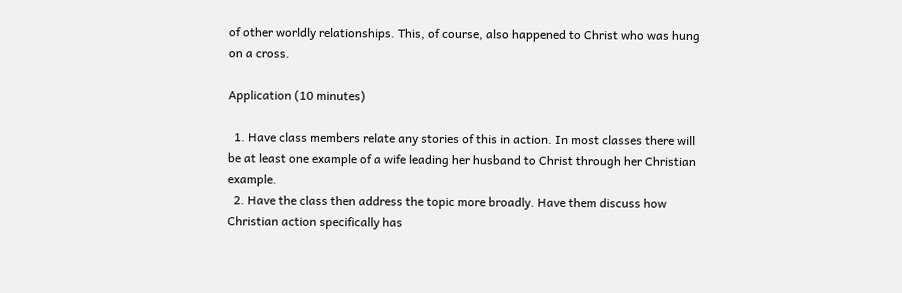of other worldly relationships. This, of course, also happened to Christ who was hung on a cross.

Application (10 minutes)

  1. Have class members relate any stories of this in action. In most classes there will be at least one example of a wife leading her husband to Christ through her Christian example.
  2. Have the class then address the topic more broadly. Have them discuss how Christian action specifically has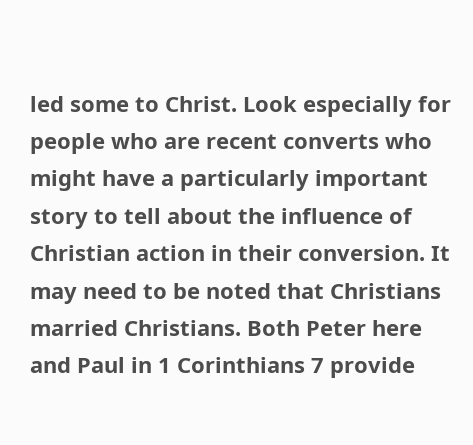led some to Christ. Look especially for people who are recent converts who might have a particularly important story to tell about the influence of Christian action in their conversion. It may need to be noted that Christians married Christians. Both Peter here and Paul in 1 Corinthians 7 provide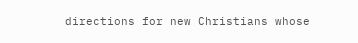directions for new Christians whose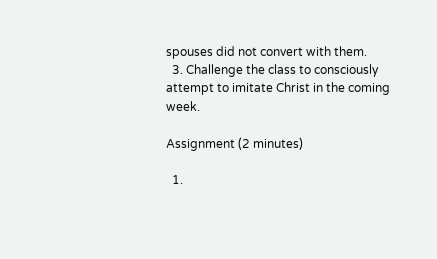spouses did not convert with them.
  3. Challenge the class to consciously attempt to imitate Christ in the coming week.

Assignment (2 minutes)

  1.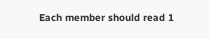Each member should read 1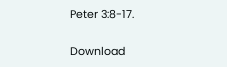Peter 3:8-17.

Download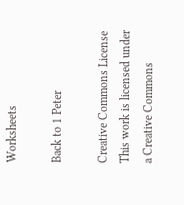Worksheets

Back to 1 Peter

Creative Commons License
This work is licensed under a Creative Commons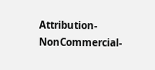Attribution-NonCommercial-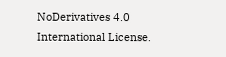NoDerivatives 4.0 International License.